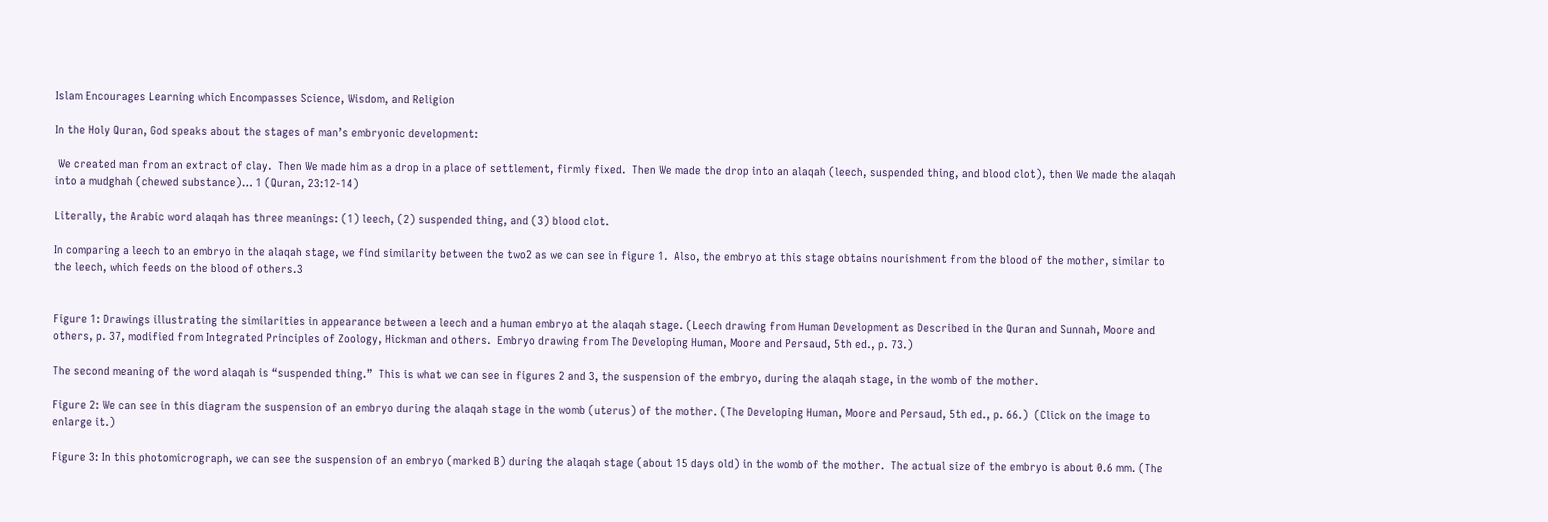Islam Encourages Learning which Encompasses Science, Wisdom, and Religion

In the Holy Quran, God speaks about the stages of man’s embryonic development:

 We created man from an extract of clay.  Then We made him as a drop in a place of settlement, firmly fixed.  Then We made the drop into an alaqah (leech, suspended thing, and blood clot), then We made the alaqah into a mudghah (chewed substance)… 1 (Quran, 23:12-14)

Literally, the Arabic word alaqah has three meanings: (1) leech, (2) suspended thing, and (3) blood clot.

In comparing a leech to an embryo in the alaqah stage, we find similarity between the two2 as we can see in figure 1.  Also, the embryo at this stage obtains nourishment from the blood of the mother, similar to the leech, which feeds on the blood of others.3


Figure 1: Drawings illustrating the similarities in appearance between a leech and a human embryo at the alaqah stage. (Leech drawing from Human Development as Described in the Quran and Sunnah, Moore and others, p. 37, modified from Integrated Principles of Zoology, Hickman and others.  Embryo drawing from The Developing Human, Moore and Persaud, 5th ed., p. 73.)

The second meaning of the word alaqah is “suspended thing.”  This is what we can see in figures 2 and 3, the suspension of the embryo, during the alaqah stage, in the womb of the mother.

Figure 2: We can see in this diagram the suspension of an embryo during the alaqah stage in the womb (uterus) of the mother. (The Developing Human, Moore and Persaud, 5th ed., p. 66.)  (Click on the image to enlarge it.)

Figure 3: In this photomicrograph, we can see the suspension of an embryo (marked B) during the alaqah stage (about 15 days old) in the womb of the mother.  The actual size of the embryo is about 0.6 mm. (The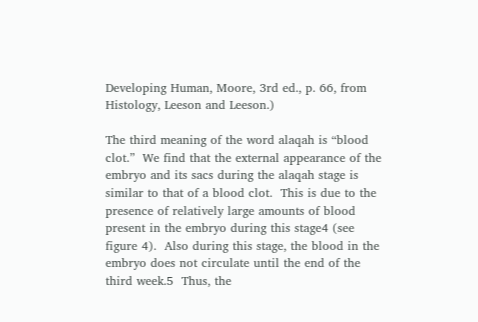Developing Human, Moore, 3rd ed., p. 66, from Histology, Leeson and Leeson.)

The third meaning of the word alaqah is “blood clot.”  We find that the external appearance of the embryo and its sacs during the alaqah stage is similar to that of a blood clot.  This is due to the presence of relatively large amounts of blood present in the embryo during this stage4 (see figure 4).  Also during this stage, the blood in the embryo does not circulate until the end of the third week.5  Thus, the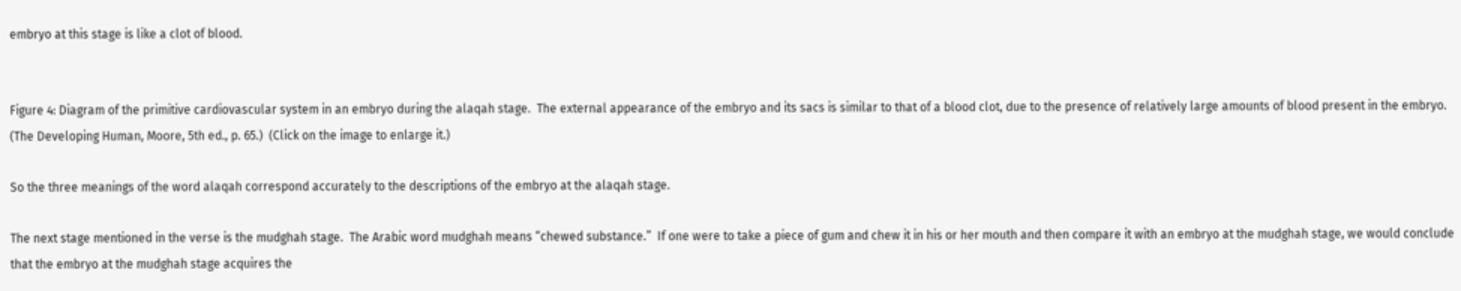embryo at this stage is like a clot of blood.


Figure 4: Diagram of the primitive cardiovascular system in an embryo during the alaqah stage.  The external appearance of the embryo and its sacs is similar to that of a blood clot, due to the presence of relatively large amounts of blood present in the embryo. (The Developing Human, Moore, 5th ed., p. 65.)  (Click on the image to enlarge it.)

So the three meanings of the word alaqah correspond accurately to the descriptions of the embryo at the alaqah stage.

The next stage mentioned in the verse is the mudghah stage.  The Arabic word mudghah means “chewed substance.”  If one were to take a piece of gum and chew it in his or her mouth and then compare it with an embryo at the mudghah stage, we would conclude that the embryo at the mudghah stage acquires the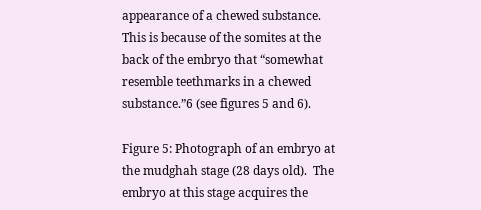appearance of a chewed substance.  This is because of the somites at the back of the embryo that “somewhat resemble teethmarks in a chewed substance.”6 (see figures 5 and 6).

Figure 5: Photograph of an embryo at the mudghah stage (28 days old).  The embryo at this stage acquires the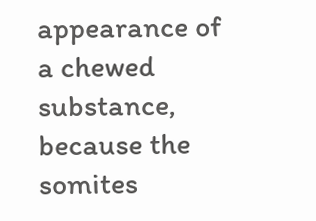appearance of a chewed substance, because the somites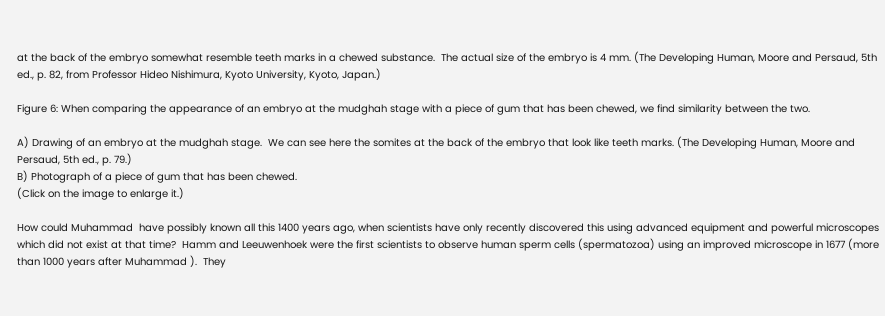at the back of the embryo somewhat resemble teeth marks in a chewed substance.  The actual size of the embryo is 4 mm. (The Developing Human, Moore and Persaud, 5th ed., p. 82, from Professor Hideo Nishimura, Kyoto University, Kyoto, Japan.)

Figure 6: When comparing the appearance of an embryo at the mudghah stage with a piece of gum that has been chewed, we find similarity between the two.

A) Drawing of an embryo at the mudghah stage.  We can see here the somites at the back of the embryo that look like teeth marks. (The Developing Human, Moore and Persaud, 5th ed., p. 79.)
B) Photograph of a piece of gum that has been chewed.
(Click on the image to enlarge it.)

How could Muhammad  have possibly known all this 1400 years ago, when scientists have only recently discovered this using advanced equipment and powerful microscopes which did not exist at that time?  Hamm and Leeuwenhoek were the first scientists to observe human sperm cells (spermatozoa) using an improved microscope in 1677 (more than 1000 years after Muhammad ).  They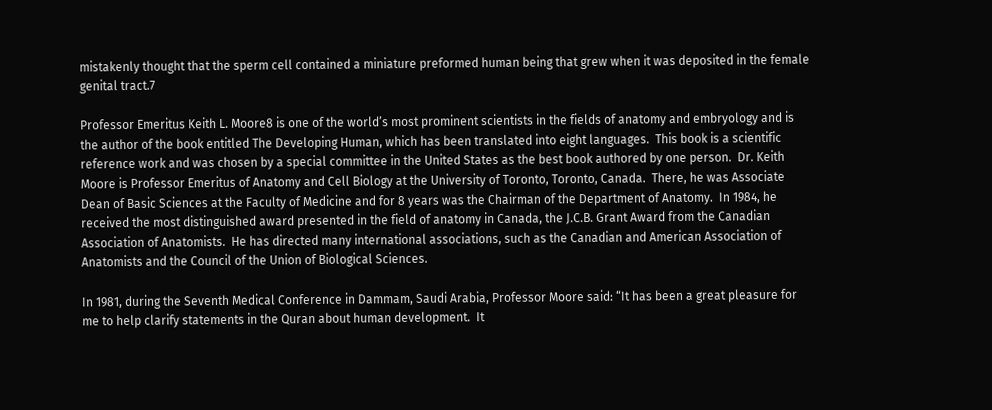mistakenly thought that the sperm cell contained a miniature preformed human being that grew when it was deposited in the female genital tract.7

Professor Emeritus Keith L. Moore8 is one of the world’s most prominent scientists in the fields of anatomy and embryology and is the author of the book entitled The Developing Human, which has been translated into eight languages.  This book is a scientific reference work and was chosen by a special committee in the United States as the best book authored by one person.  Dr. Keith Moore is Professor Emeritus of Anatomy and Cell Biology at the University of Toronto, Toronto, Canada.  There, he was Associate Dean of Basic Sciences at the Faculty of Medicine and for 8 years was the Chairman of the Department of Anatomy.  In 1984, he received the most distinguished award presented in the field of anatomy in Canada, the J.C.B. Grant Award from the Canadian Association of Anatomists.  He has directed many international associations, such as the Canadian and American Association of Anatomists and the Council of the Union of Biological Sciences.

In 1981, during the Seventh Medical Conference in Dammam, Saudi Arabia, Professor Moore said: “It has been a great pleasure for me to help clarify statements in the Quran about human development.  It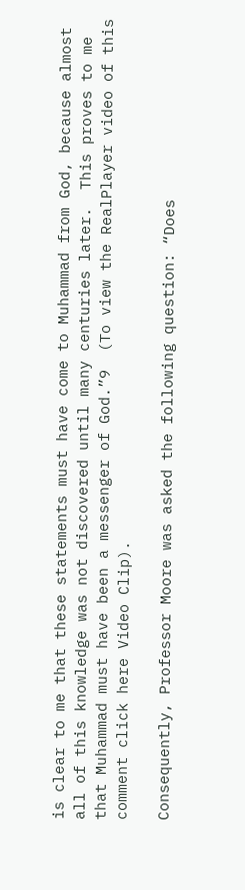is clear to me that these statements must have come to Muhammad from God, because almost all of this knowledge was not discovered until many centuries later.  This proves to me that Muhammad must have been a messenger of God.”9  (To view the RealPlayer video of this comment click here Video Clip).

Consequently, Professor Moore was asked the following question: “Does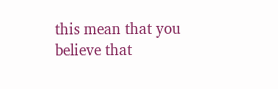this mean that you believe that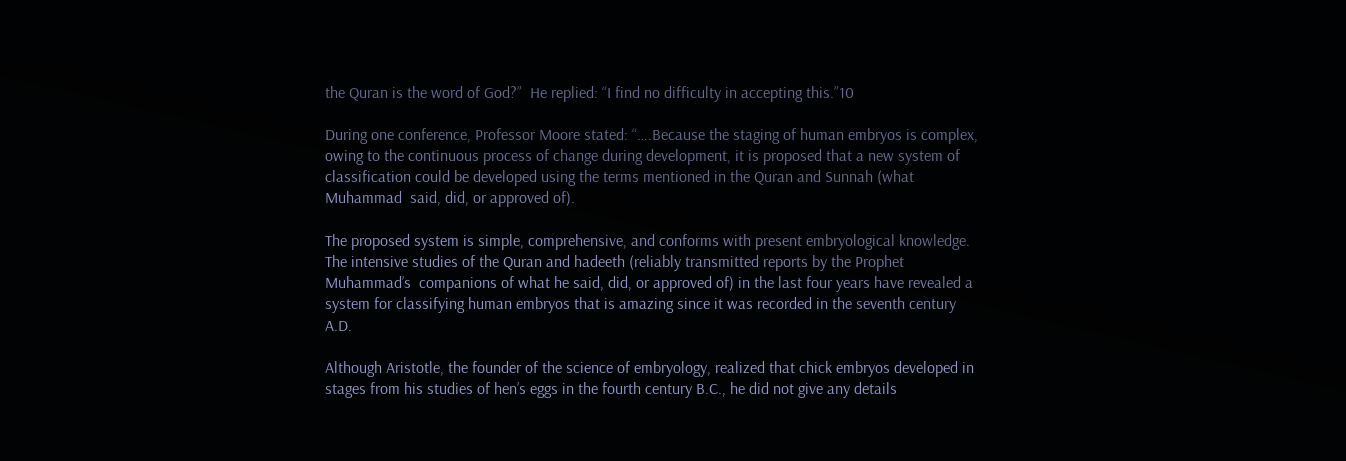the Quran is the word of God?”  He replied: “I find no difficulty in accepting this.”10

During one conference, Professor Moore stated: “….Because the staging of human embryos is complex, owing to the continuous process of change during development, it is proposed that a new system of classification could be developed using the terms mentioned in the Quran and Sunnah (what Muhammad  said, did, or approved of).

The proposed system is simple, comprehensive, and conforms with present embryological knowledge.  The intensive studies of the Quran and hadeeth (reliably transmitted reports by the Prophet Muhammad’s  companions of what he said, did, or approved of) in the last four years have revealed a system for classifying human embryos that is amazing since it was recorded in the seventh century A.D.

Although Aristotle, the founder of the science of embryology, realized that chick embryos developed in stages from his studies of hen’s eggs in the fourth century B.C., he did not give any details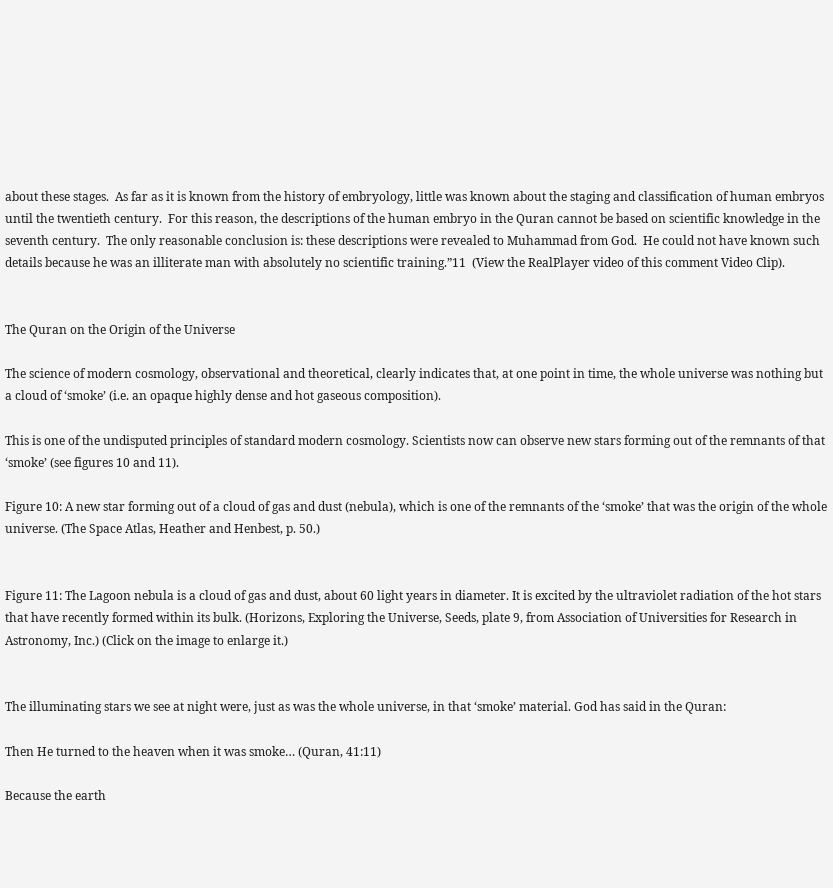about these stages.  As far as it is known from the history of embryology, little was known about the staging and classification of human embryos until the twentieth century.  For this reason, the descriptions of the human embryo in the Quran cannot be based on scientific knowledge in the seventh century.  The only reasonable conclusion is: these descriptions were revealed to Muhammad from God.  He could not have known such details because he was an illiterate man with absolutely no scientific training.”11  (View the RealPlayer video of this comment Video Clip).


The Quran on the Origin of the Universe

The science of modern cosmology, observational and theoretical, clearly indicates that, at one point in time, the whole universe was nothing but a cloud of ‘smoke’ (i.e. an opaque highly dense and hot gaseous composition).

This is one of the undisputed principles of standard modern cosmology. Scientists now can observe new stars forming out of the remnants of that ‘smoke’ (see figures 10 and 11).

Figure 10: A new star forming out of a cloud of gas and dust (nebula), which is one of the remnants of the ‘smoke’ that was the origin of the whole universe. (The Space Atlas, Heather and Henbest, p. 50.)


Figure 11: The Lagoon nebula is a cloud of gas and dust, about 60 light years in diameter. It is excited by the ultraviolet radiation of the hot stars that have recently formed within its bulk. (Horizons, Exploring the Universe, Seeds, plate 9, from Association of Universities for Research in Astronomy, Inc.) (Click on the image to enlarge it.)


The illuminating stars we see at night were, just as was the whole universe, in that ‘smoke’ material. God has said in the Quran:

Then He turned to the heaven when it was smoke… (Quran, 41:11)

Because the earth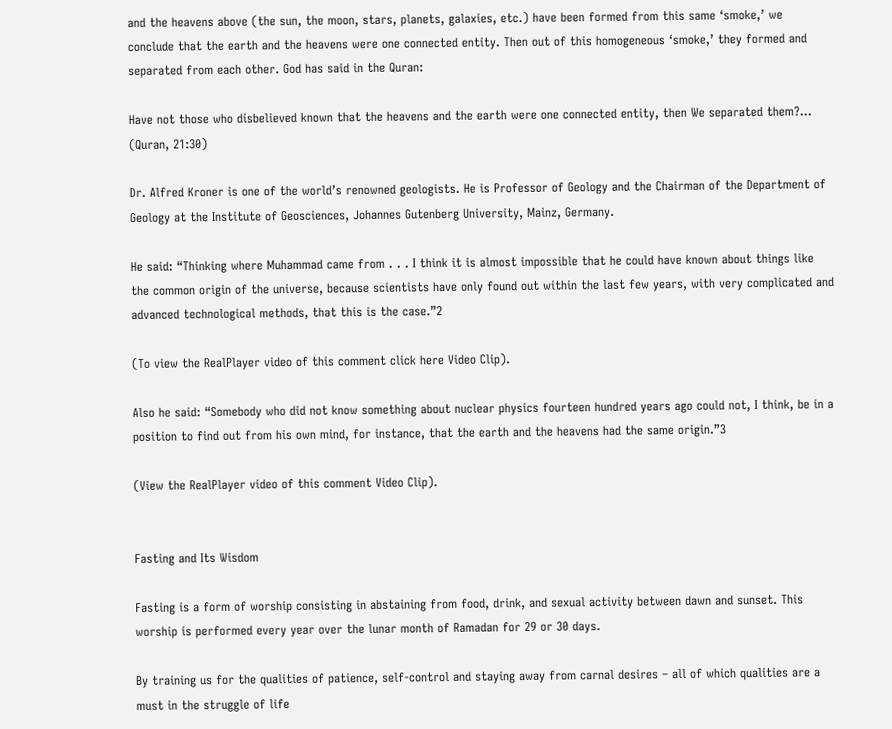and the heavens above (the sun, the moon, stars, planets, galaxies, etc.) have been formed from this same ‘smoke,’ we conclude that the earth and the heavens were one connected entity. Then out of this homogeneous ‘smoke,’ they formed and separated from each other. God has said in the Quran:

Have not those who disbelieved known that the heavens and the earth were one connected entity, then We separated them?… (Quran, 21:30)

Dr. Alfred Kroner is one of the world’s renowned geologists. He is Professor of Geology and the Chairman of the Department of Geology at the Institute of Geosciences, Johannes Gutenberg University, Mainz, Germany.

He said: “Thinking where Muhammad came from . . . I think it is almost impossible that he could have known about things like the common origin of the universe, because scientists have only found out within the last few years, with very complicated and advanced technological methods, that this is the case.”2

(To view the RealPlayer video of this comment click here Video Clip).

Also he said: “Somebody who did not know something about nuclear physics fourteen hundred years ago could not, I think, be in a position to find out from his own mind, for instance, that the earth and the heavens had the same origin.”3

(View the RealPlayer video of this comment Video Clip).


Fasting and Its Wisdom

Fasting is a form of worship consisting in abstaining from food, drink, and sexual activity between dawn and sunset. This worship is performed every year over the lunar month of Ramadan for 29 or 30 days.

By training us for the qualities of patience, self-control and staying away from carnal desires – all of which qualities are a must in the struggle of life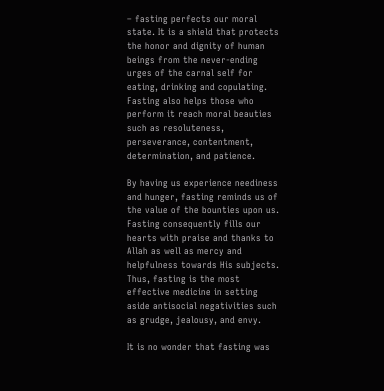– fasting perfects our moral state. It is a shield that protects the honor and dignity of human beings from the never-ending urges of the carnal self for eating, drinking and copulating. Fasting also helps those who perform it reach moral beauties such as resoluteness, perseverance, contentment, determination, and patience.

By having us experience neediness and hunger, fasting reminds us of the value of the bounties upon us. Fasting consequently fills our hearts with praise and thanks to Allah as well as mercy and helpfulness towards His subjects. Thus, fasting is the most effective medicine in setting aside antisocial negativities such as grudge, jealousy, and envy.

It is no wonder that fasting was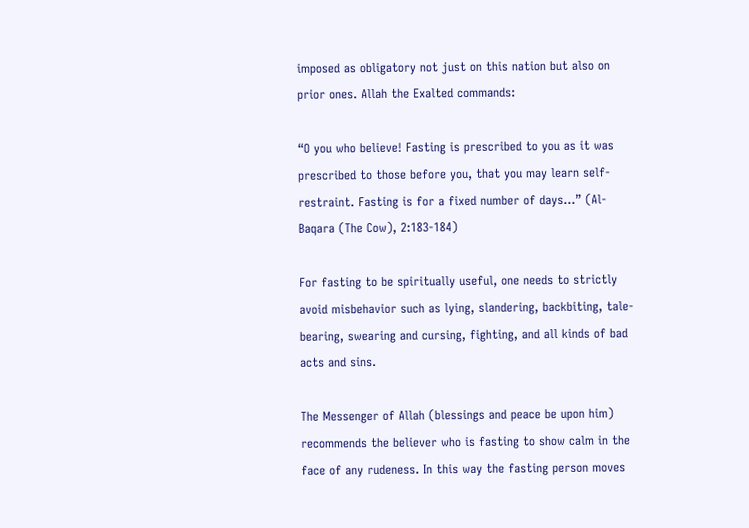imposed as obligatory not just on this nation but also on prior ones. Allah the Exalted commands:

“O you who believe! Fasting is prescribed to you as it was prescribed to those before you, that you may learn self-restraint. Fasting is for a fixed number of days…” (Al-Baqara (The Cow), 2:183-184)

For fasting to be spiritually useful, one needs to strictly avoid misbehavior such as lying, slandering, backbiting, tale-bearing, swearing and cursing, fighting, and all kinds of bad acts and sins.

The Messenger of Allah (blessings and peace be upon him) recommends the believer who is fasting to show calm in the face of any rudeness. In this way the fasting person moves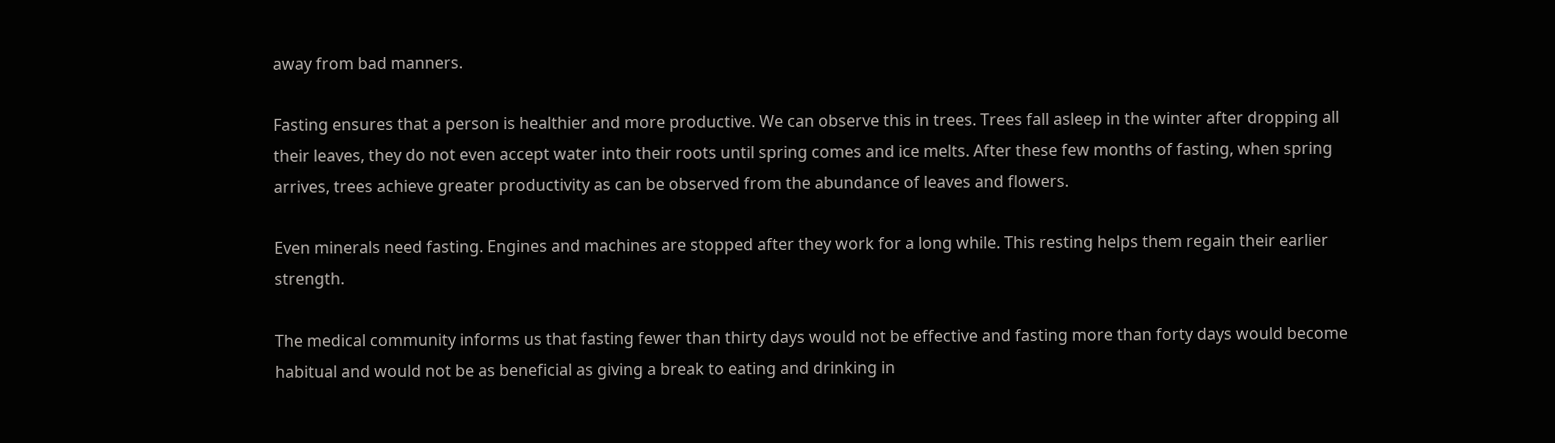away from bad manners.

Fasting ensures that a person is healthier and more productive. We can observe this in trees. Trees fall asleep in the winter after dropping all their leaves, they do not even accept water into their roots until spring comes and ice melts. After these few months of fasting, when spring arrives, trees achieve greater productivity as can be observed from the abundance of leaves and flowers.

Even minerals need fasting. Engines and machines are stopped after they work for a long while. This resting helps them regain their earlier strength.

The medical community informs us that fasting fewer than thirty days would not be effective and fasting more than forty days would become habitual and would not be as beneficial as giving a break to eating and drinking in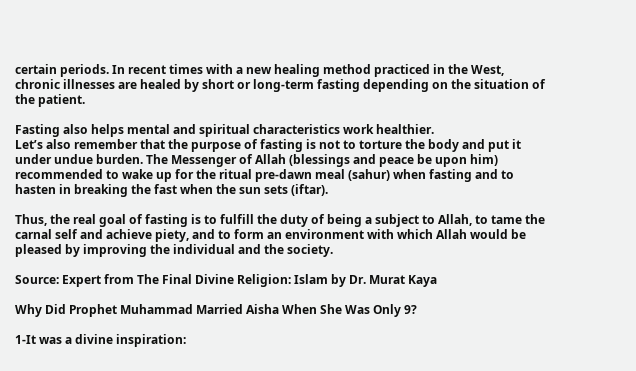certain periods. In recent times with a new healing method practiced in the West, chronic illnesses are healed by short or long-term fasting depending on the situation of the patient.

Fasting also helps mental and spiritual characteristics work healthier.
Let’s also remember that the purpose of fasting is not to torture the body and put it under undue burden. The Messenger of Allah (blessings and peace be upon him) recommended to wake up for the ritual pre-dawn meal (sahur) when fasting and to hasten in breaking the fast when the sun sets (iftar).

Thus, the real goal of fasting is to fulfill the duty of being a subject to Allah, to tame the carnal self and achieve piety, and to form an environment with which Allah would be pleased by improving the individual and the society.

Source: Expert from The Final Divine Religion: Islam by Dr. Murat Kaya

Why Did Prophet Muhammad Married Aisha When She Was Only 9?

1-It was a divine inspiration: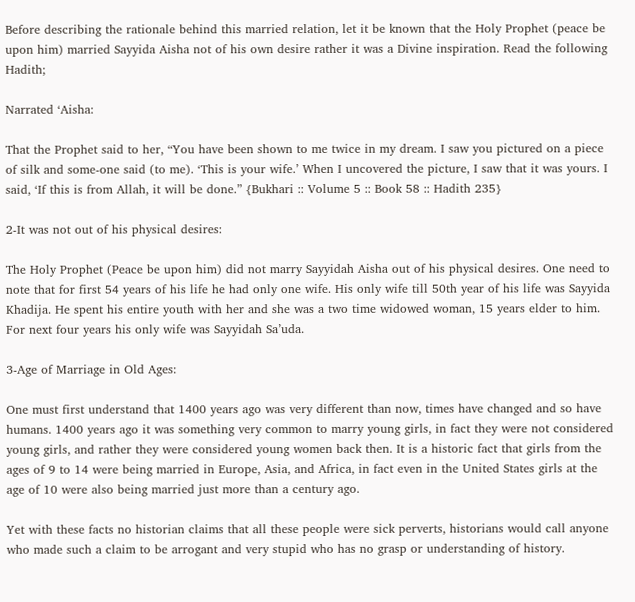Before describing the rationale behind this married relation, let it be known that the Holy Prophet (peace be upon him) married Sayyida Aisha not of his own desire rather it was a Divine inspiration. Read the following Hadith;

Narrated ‘Aisha:

That the Prophet said to her, “You have been shown to me twice in my dream. I saw you pictured on a piece of silk and some-one said (to me). ‘This is your wife.’ When I uncovered the picture, I saw that it was yours. I said, ‘If this is from Allah, it will be done.” {Bukhari :: Volume 5 :: Book 58 :: Hadith 235}

2-It was not out of his physical desires:

The Holy Prophet (Peace be upon him) did not marry Sayyidah Aisha out of his physical desires. One need to note that for first 54 years of his life he had only one wife. His only wife till 50th year of his life was Sayyida Khadija. He spent his entire youth with her and she was a two time widowed woman, 15 years elder to him. For next four years his only wife was Sayyidah Sa’uda.

3-Age of Marriage in Old Ages:

One must first understand that 1400 years ago was very different than now, times have changed and so have humans. 1400 years ago it was something very common to marry young girls, in fact they were not considered young girls, and rather they were considered young women back then. It is a historic fact that girls from the ages of 9 to 14 were being married in Europe, Asia, and Africa, in fact even in the United States girls at the age of 10 were also being married just more than a century ago.

Yet with these facts no historian claims that all these people were sick perverts, historians would call anyone who made such a claim to be arrogant and very stupid who has no grasp or understanding of history.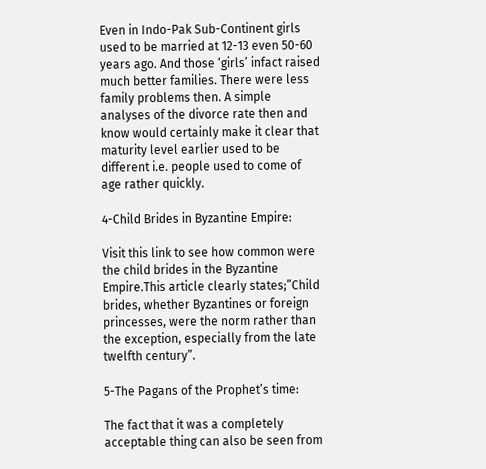Even in Indo-Pak Sub-Continent girls used to be married at 12-13 even 50-60 years ago. And those ‘girls’ infact raised much better families. There were less family problems then. A simple analyses of the divorce rate then and know would certainly make it clear that maturity level earlier used to be different i.e. people used to come of age rather quickly.

4-Child Brides in Byzantine Empire:

Visit this link to see how common were the child brides in the Byzantine Empire.This article clearly states;”Child brides, whether Byzantines or foreign princesses, were the norm rather than the exception, especially from the late twelfth century”.

5-The Pagans of the Prophet’s time:

The fact that it was a completely acceptable thing can also be seen from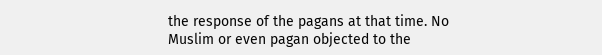the response of the pagans at that time. No Muslim or even pagan objected to the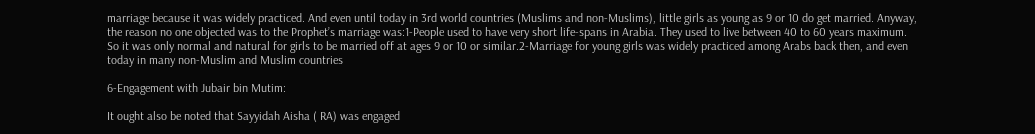marriage because it was widely practiced. And even until today in 3rd world countries (Muslims and non-Muslims), little girls as young as 9 or 10 do get married. Anyway, the reason no one objected was to the Prophet’s marriage was:1-People used to have very short life-spans in Arabia. They used to live between 40 to 60 years maximum. So it was only normal and natural for girls to be married off at ages 9 or 10 or similar.2-Marriage for young girls was widely practiced among Arabs back then, and even today in many non-Muslim and Muslim countries

6-Engagement with Jubair bin Mutim:

It ought also be noted that Sayyidah Aisha ( RA) was engaged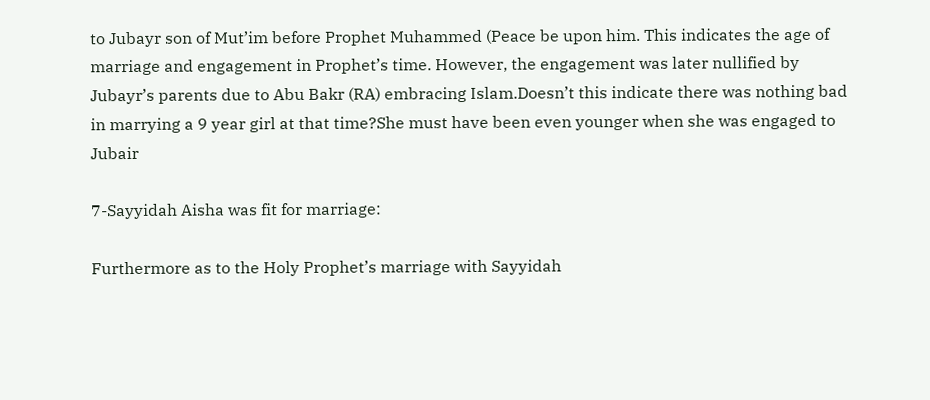to Jubayr son of Mut’im before Prophet Muhammed (Peace be upon him. This indicates the age of marriage and engagement in Prophet’s time. However, the engagement was later nullified by Jubayr’s parents due to Abu Bakr (RA) embracing Islam.Doesn’t this indicate there was nothing bad in marrying a 9 year girl at that time?She must have been even younger when she was engaged to Jubair

7-Sayyidah Aisha was fit for marriage:

Furthermore as to the Holy Prophet’s marriage with Sayyidah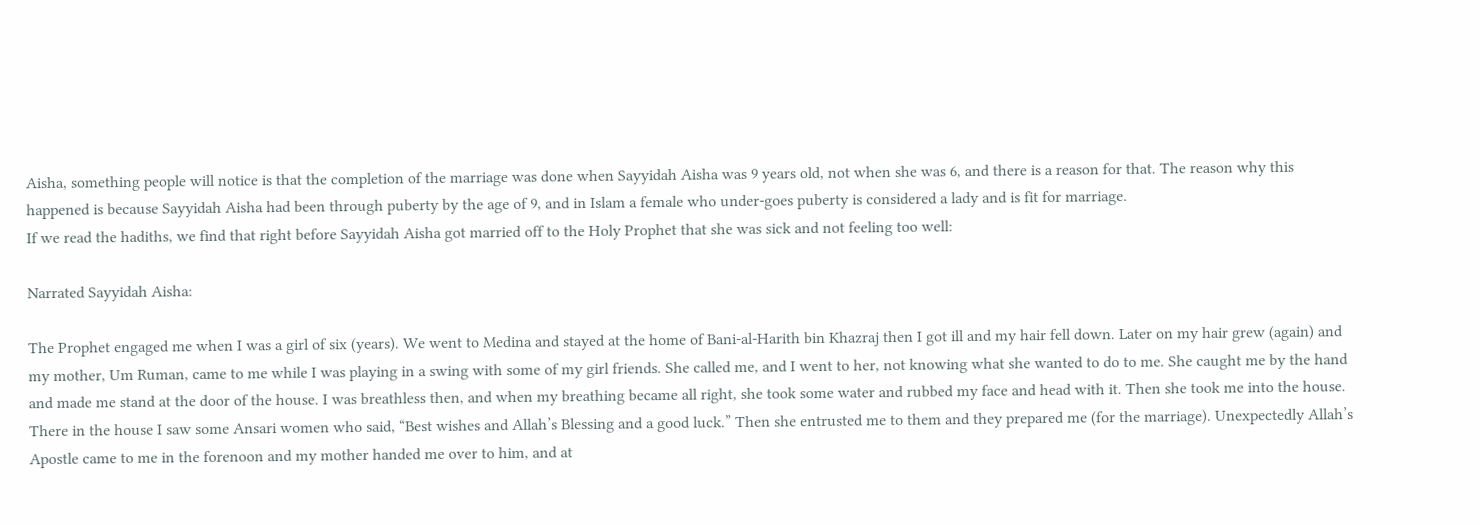Aisha, something people will notice is that the completion of the marriage was done when Sayyidah Aisha was 9 years old, not when she was 6, and there is a reason for that. The reason why this happened is because Sayyidah Aisha had been through puberty by the age of 9, and in Islam a female who under-goes puberty is considered a lady and is fit for marriage.
If we read the hadiths, we find that right before Sayyidah Aisha got married off to the Holy Prophet that she was sick and not feeling too well:

Narrated Sayyidah Aisha:

The Prophet engaged me when I was a girl of six (years). We went to Medina and stayed at the home of Bani-al-Harith bin Khazraj then I got ill and my hair fell down. Later on my hair grew (again) and my mother, Um Ruman, came to me while I was playing in a swing with some of my girl friends. She called me, and I went to her, not knowing what she wanted to do to me. She caught me by the hand and made me stand at the door of the house. I was breathless then, and when my breathing became all right, she took some water and rubbed my face and head with it. Then she took me into the house. There in the house I saw some Ansari women who said, “Best wishes and Allah’s Blessing and a good luck.” Then she entrusted me to them and they prepared me (for the marriage). Unexpectedly Allah’s Apostle came to me in the forenoon and my mother handed me over to him, and at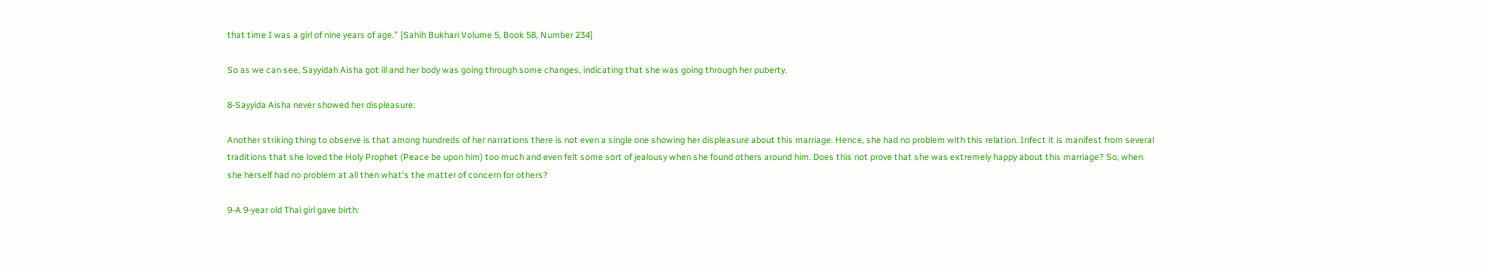that time I was a girl of nine years of age.” {Sahih Bukhari Volume 5, Book 58, Number 234}

So as we can see, Sayyidah Aisha got ill and her body was going through some changes, indicating that she was going through her puberty.

8-Sayyida Aisha never showed her displeasure:

Another striking thing to observe is that among hundreds of her narrations there is not even a single one showing her displeasure about this marriage. Hence, she had no problem with this relation. Infect it is manifest from several traditions that she loved the Holy Prophet (Peace be upon him) too much and even felt some sort of jealousy when she found others around him. Does this not prove that she was extremely happy about this marriage? So, when she herself had no problem at all then what’s the matter of concern for others?

9-A 9-year old Thai girl gave birth: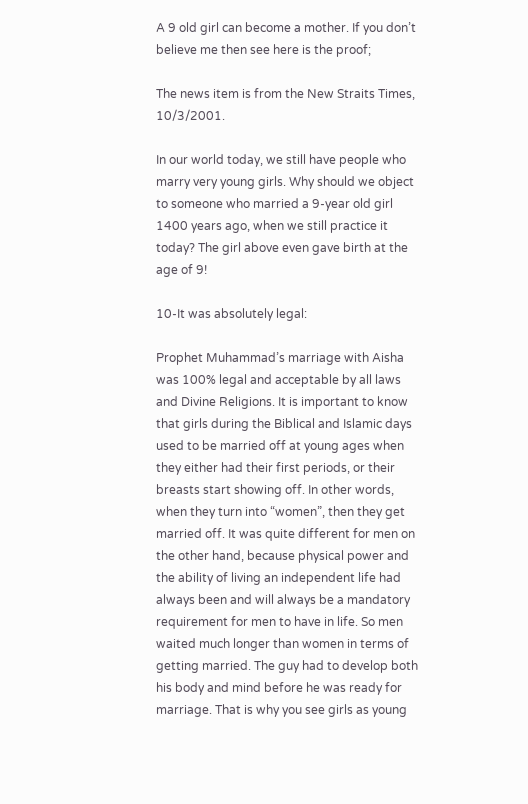A 9 old girl can become a mother. If you don’t believe me then see here is the proof;

The news item is from the New Straits Times, 10/3/2001.

In our world today, we still have people who marry very young girls. Why should we object to someone who married a 9-year old girl 1400 years ago, when we still practice it today? The girl above even gave birth at the age of 9!

10-It was absolutely legal:

Prophet Muhammad’s marriage with Aisha was 100% legal and acceptable by all laws and Divine Religions. It is important to know that girls during the Biblical and Islamic days used to be married off at young ages when they either had their first periods, or their breasts start showing off. In other words, when they turn into “women”, then they get married off. It was quite different for men on the other hand, because physical power and the ability of living an independent life had always been and will always be a mandatory requirement for men to have in life. So men waited much longer than women in terms of getting married. The guy had to develop both his body and mind before he was ready for marriage. That is why you see girls as young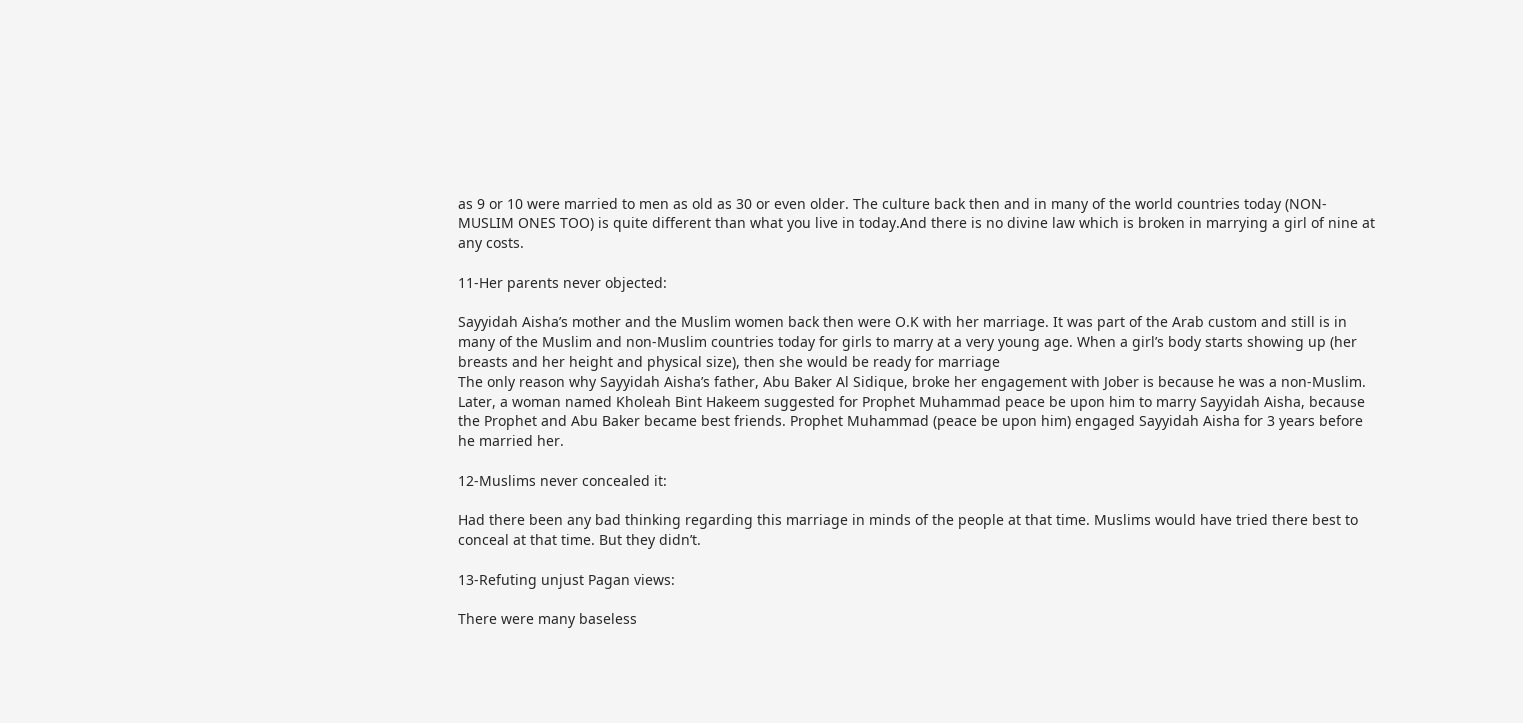as 9 or 10 were married to men as old as 30 or even older. The culture back then and in many of the world countries today (NON-MUSLIM ONES TOO) is quite different than what you live in today.And there is no divine law which is broken in marrying a girl of nine at any costs.

11-Her parents never objected:

Sayyidah Aisha’s mother and the Muslim women back then were O.K with her marriage. It was part of the Arab custom and still is in many of the Muslim and non-Muslim countries today for girls to marry at a very young age. When a girl’s body starts showing up (her breasts and her height and physical size), then she would be ready for marriage
The only reason why Sayyidah Aisha’s father, Abu Baker Al Sidique, broke her engagement with Jober is because he was a non-Muslim. Later, a woman named Kholeah Bint Hakeem suggested for Prophet Muhammad peace be upon him to marry Sayyidah Aisha, because the Prophet and Abu Baker became best friends. Prophet Muhammad (peace be upon him) engaged Sayyidah Aisha for 3 years before he married her.

12-Muslims never concealed it:

Had there been any bad thinking regarding this marriage in minds of the people at that time. Muslims would have tried there best to conceal at that time. But they didn’t.

13-Refuting unjust Pagan views:

There were many baseless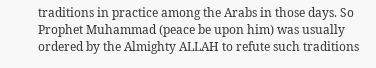traditions in practice among the Arabs in those days. So Prophet Muhammad (peace be upon him) was usually ordered by the Almighty ALLAH to refute such traditions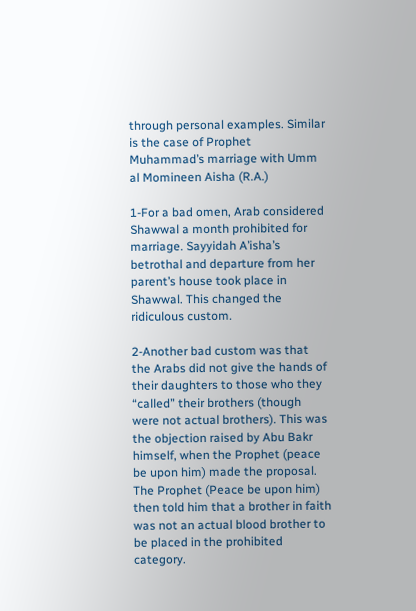through personal examples. Similar is the case of Prophet Muhammad’s marriage with Umm al Momineen Aisha (R.A.)

1-For a bad omen, Arab considered Shawwal a month prohibited for marriage. Sayyidah A’isha’s betrothal and departure from her parent’s house took place in Shawwal. This changed the ridiculous custom.

2-Another bad custom was that the Arabs did not give the hands of their daughters to those who they “called” their brothers (though were not actual brothers). This was the objection raised by Abu Bakr himself, when the Prophet (peace be upon him) made the proposal. The Prophet (Peace be upon him) then told him that a brother in faith was not an actual blood brother to be placed in the prohibited category.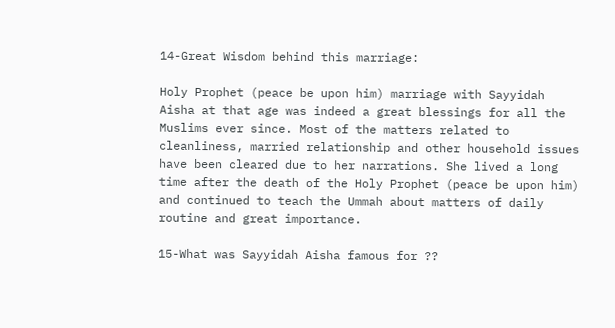14-Great Wisdom behind this marriage:

Holy Prophet (peace be upon him) marriage with Sayyidah Aisha at that age was indeed a great blessings for all the Muslims ever since. Most of the matters related to cleanliness, married relationship and other household issues have been cleared due to her narrations. She lived a long time after the death of the Holy Prophet (peace be upon him) and continued to teach the Ummah about matters of daily routine and great importance.

15-What was Sayyidah Aisha famous for ??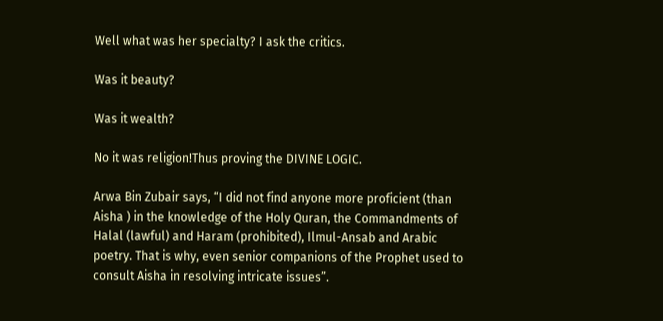Well what was her specialty? I ask the critics.

Was it beauty?

Was it wealth?

No it was religion!Thus proving the DIVINE LOGIC.

Arwa Bin Zubair says, “I did not find anyone more proficient (than Aisha ) in the knowledge of the Holy Quran, the Commandments of Halal (lawful) and Haram (prohibited), Ilmul-Ansab and Arabic poetry. That is why, even senior companions of the Prophet used to consult Aisha in resolving intricate issues”.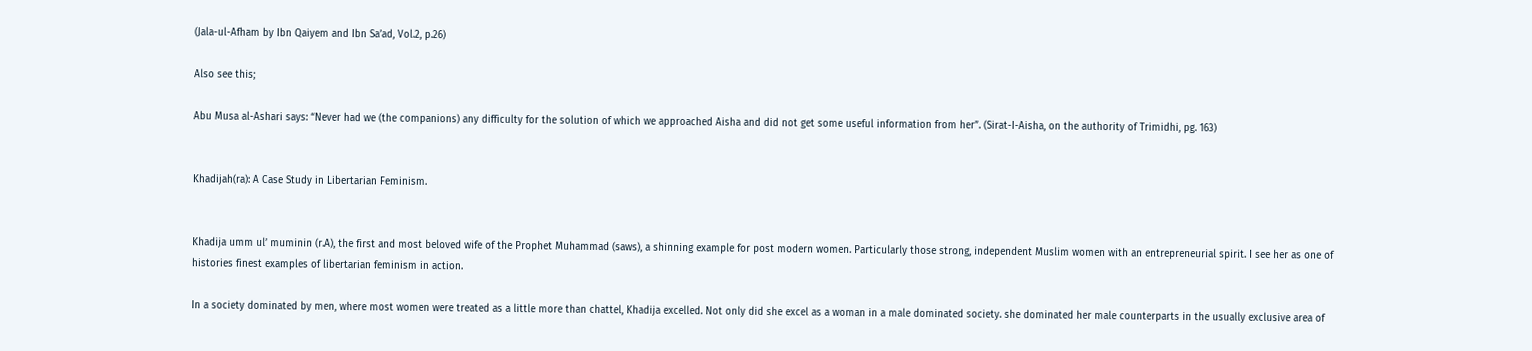(Jala-ul-Afham by Ibn Qaiyem and Ibn Sa’ad, Vol.2, p.26)

Also see this;

Abu Musa al-Ashari says: “Never had we (the companions) any difficulty for the solution of which we approached Aisha and did not get some useful information from her”. (Sirat-I-Aisha, on the authority of Trimidhi, pg. 163)


Khadijah(ra): A Case Study in Libertarian Feminism.


Khadija umm ul’ muminin (r.A), the first and most beloved wife of the Prophet Muhammad (saws), a shinning example for post modern women. Particularly those strong, independent Muslim women with an entrepreneurial spirit. I see her as one of histories finest examples of libertarian feminism in action.

In a society dominated by men, where most women were treated as a little more than chattel, Khadija excelled. Not only did she excel as a woman in a male dominated society. she dominated her male counterparts in the usually exclusive area of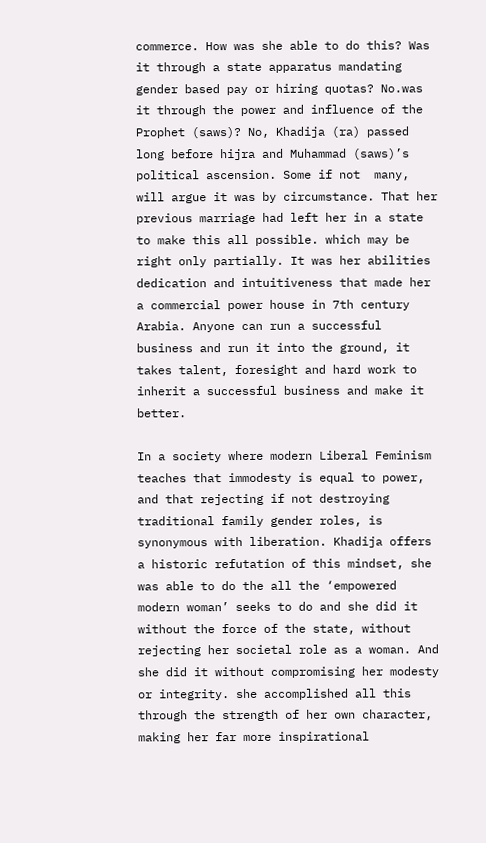commerce. How was she able to do this? Was it through a state apparatus mandating gender based pay or hiring quotas? No.was it through the power and influence of the Prophet (saws)? No, Khadija (ra) passed long before hijra and Muhammad (saws)’s political ascension. Some if not  many, will argue it was by circumstance. That her previous marriage had left her in a state to make this all possible. which may be right only partially. It was her abilities dedication and intuitiveness that made her a commercial power house in 7th century Arabia. Anyone can run a successful business and run it into the ground, it takes talent, foresight and hard work to inherit a successful business and make it better.

In a society where modern Liberal Feminism teaches that immodesty is equal to power, and that rejecting if not destroying traditional family gender roles, is synonymous with liberation. Khadija offers a historic refutation of this mindset, she was able to do the all the ‘empowered modern woman’ seeks to do and she did it without the force of the state, without rejecting her societal role as a woman. And she did it without compromising her modesty or integrity. she accomplished all this through the strength of her own character, making her far more inspirational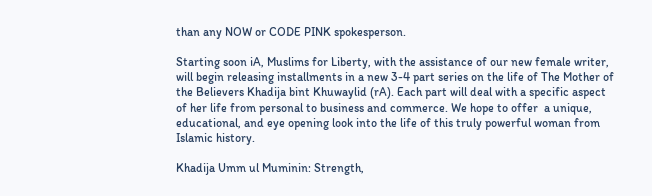than any NOW or CODE PINK spokesperson.

Starting soon iA, Muslims for Liberty, with the assistance of our new female writer, will begin releasing installments in a new 3-4 part series on the life of The Mother of the Believers Khadija bint Khuwaylid (rA). Each part will deal with a specific aspect of her life from personal to business and commerce. We hope to offer  a unique, educational, and eye opening look into the life of this truly powerful woman from Islamic history.

Khadija Umm ul Muminin: Strength,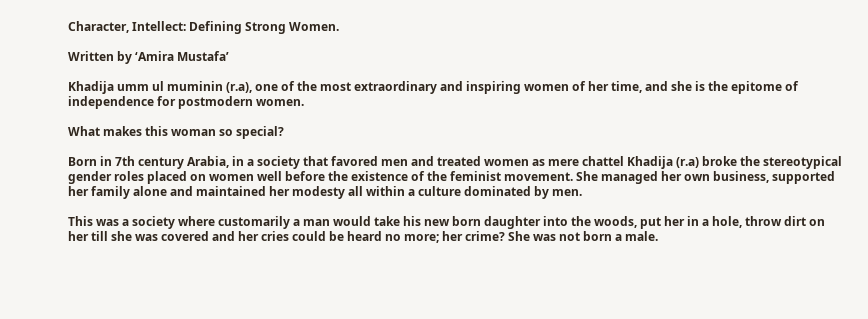Character, Intellect: Defining Strong Women.

Written by ‘Amira Mustafa’

Khadija umm ul muminin (r.a), one of the most extraordinary and inspiring women of her time, and she is the epitome of independence for postmodern women.

What makes this woman so special?

Born in 7th century Arabia, in a society that favored men and treated women as mere chattel Khadija (r.a) broke the stereotypical gender roles placed on women well before the existence of the feminist movement. She managed her own business, supported her family alone and maintained her modesty all within a culture dominated by men.

This was a society where customarily a man would take his new born daughter into the woods, put her in a hole, throw dirt on her till she was covered and her cries could be heard no more; her crime? She was not born a male.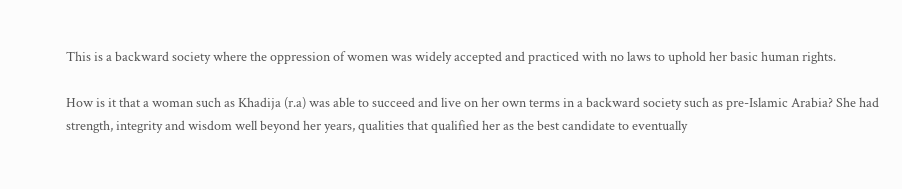This is a backward society where the oppression of women was widely accepted and practiced with no laws to uphold her basic human rights.

How is it that a woman such as Khadija (r.a) was able to succeed and live on her own terms in a backward society such as pre-Islamic Arabia? She had strength, integrity and wisdom well beyond her years, qualities that qualified her as the best candidate to eventually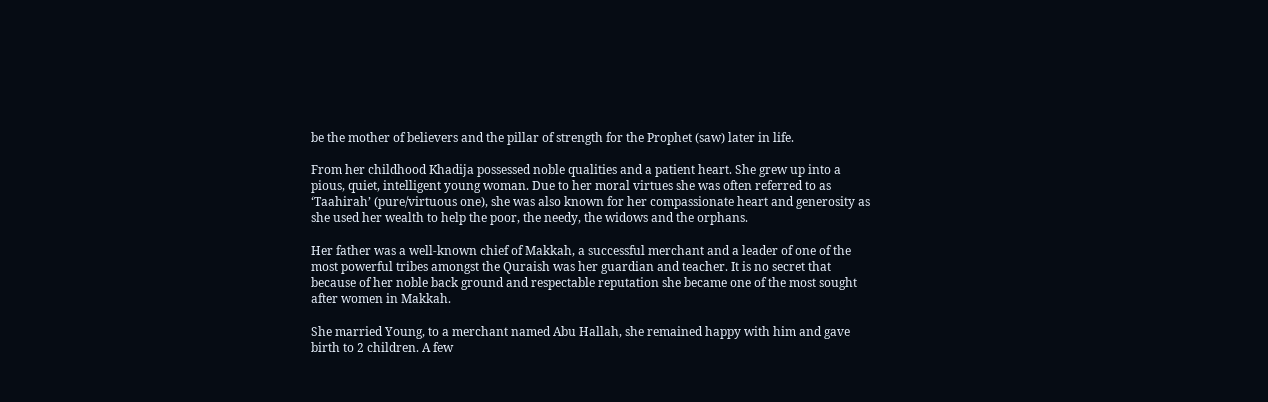be the mother of believers and the pillar of strength for the Prophet (saw) later in life.

From her childhood Khadija possessed noble qualities and a patient heart. She grew up into a pious, quiet, intelligent young woman. Due to her moral virtues she was often referred to as ‘Taahirah’ (pure/virtuous one), she was also known for her compassionate heart and generosity as she used her wealth to help the poor, the needy, the widows and the orphans.

Her father was a well-known chief of Makkah, a successful merchant and a leader of one of the most powerful tribes amongst the Quraish was her guardian and teacher. It is no secret that because of her noble back ground and respectable reputation she became one of the most sought after women in Makkah.

She married Young, to a merchant named Abu Hallah, she remained happy with him and gave birth to 2 children. A few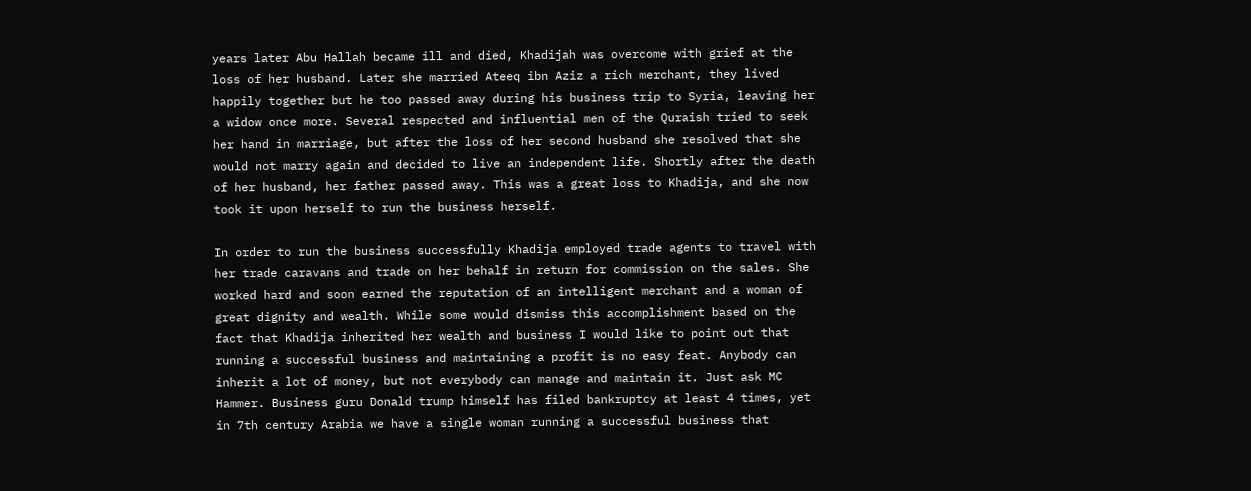years later Abu Hallah became ill and died, Khadijah was overcome with grief at the loss of her husband. Later she married Ateeq ibn Aziz a rich merchant, they lived happily together but he too passed away during his business trip to Syria, leaving her a widow once more. Several respected and influential men of the Quraish tried to seek her hand in marriage, but after the loss of her second husband she resolved that she would not marry again and decided to live an independent life. Shortly after the death of her husband, her father passed away. This was a great loss to Khadija, and she now took it upon herself to run the business herself.

In order to run the business successfully Khadija employed trade agents to travel with her trade caravans and trade on her behalf in return for commission on the sales. She worked hard and soon earned the reputation of an intelligent merchant and a woman of great dignity and wealth. While some would dismiss this accomplishment based on the fact that Khadija inherited her wealth and business I would like to point out that running a successful business and maintaining a profit is no easy feat. Anybody can inherit a lot of money, but not everybody can manage and maintain it. Just ask MC Hammer. Business guru Donald trump himself has filed bankruptcy at least 4 times, yet in 7th century Arabia we have a single woman running a successful business that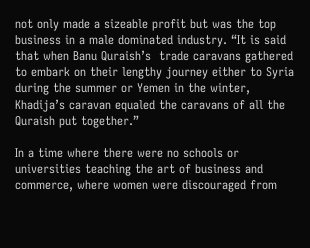not only made a sizeable profit but was the top business in a male dominated industry. “It is said that when Banu Quraish’s  trade caravans gathered to embark on their lengthy journey either to Syria during the summer or Yemen in the winter, Khadija’s caravan equaled the caravans of all the Quraish put together.”

In a time where there were no schools or universities teaching the art of business and commerce, where women were discouraged from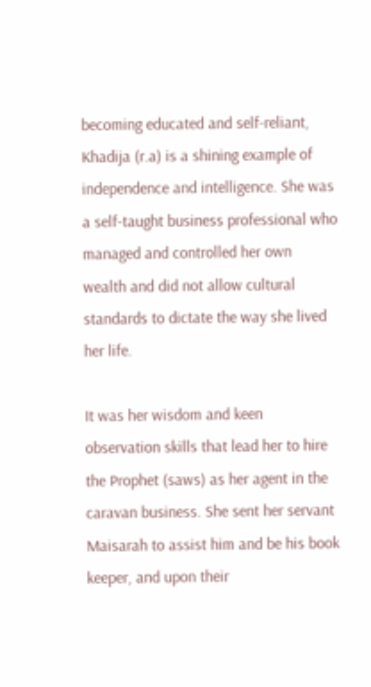becoming educated and self-reliant, Khadija (r.a) is a shining example of independence and intelligence. She was a self-taught business professional who managed and controlled her own wealth and did not allow cultural standards to dictate the way she lived her life.

It was her wisdom and keen observation skills that lead her to hire the Prophet (saws) as her agent in the caravan business. She sent her servant Maisarah to assist him and be his book keeper, and upon their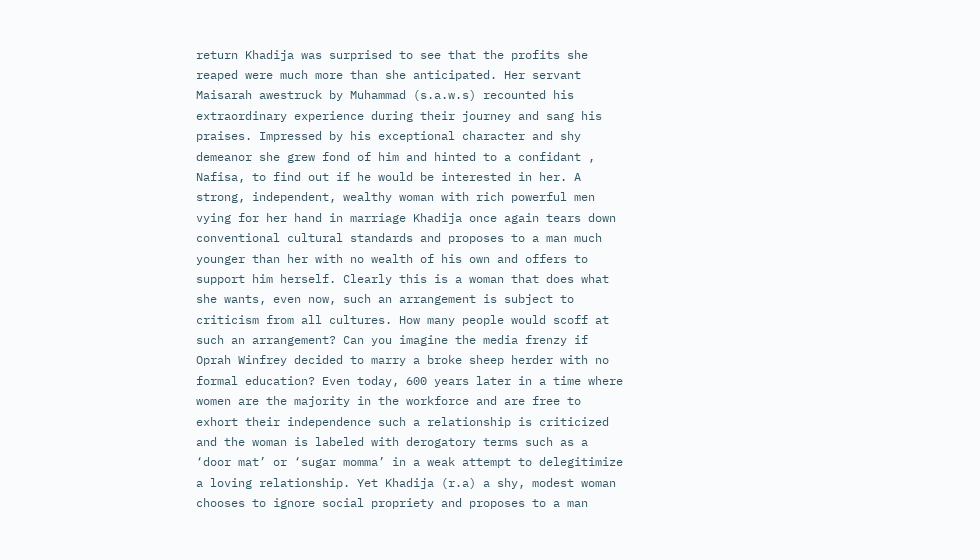return Khadija was surprised to see that the profits she reaped were much more than she anticipated. Her servant Maisarah awestruck by Muhammad (s.a.w.s) recounted his extraordinary experience during their journey and sang his praises. Impressed by his exceptional character and shy demeanor she grew fond of him and hinted to a confidant , Nafisa, to find out if he would be interested in her. A strong, independent, wealthy woman with rich powerful men vying for her hand in marriage Khadija once again tears down conventional cultural standards and proposes to a man much younger than her with no wealth of his own and offers to support him herself. Clearly this is a woman that does what she wants, even now, such an arrangement is subject to criticism from all cultures. How many people would scoff at such an arrangement? Can you imagine the media frenzy if Oprah Winfrey decided to marry a broke sheep herder with no formal education? Even today, 600 years later in a time where women are the majority in the workforce and are free to exhort their independence such a relationship is criticized and the woman is labeled with derogatory terms such as a ‘door mat’ or ‘sugar momma’ in a weak attempt to delegitimize a loving relationship. Yet Khadija (r.a) a shy, modest woman chooses to ignore social propriety and proposes to a man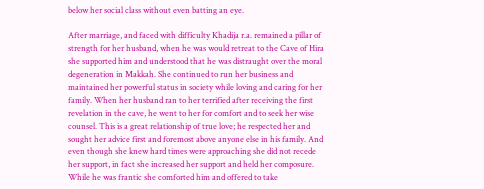below her social class without even batting an eye.

After marriage, and faced with difficulty Khadija r.a. remained a pillar of strength for her husband, when he was would retreat to the Cave of Hira she supported him and understood that he was distraught over the moral degeneration in Makkah. She continued to run her business and maintained her powerful status in society while loving and caring for her family. When her husband ran to her terrified after receiving the first revelation in the cave, he went to her for comfort and to seek her wise counsel. This is a great relationship of true love; he respected her and sought her advice first and foremost above anyone else in his family. And even though she knew hard times were approaching she did not recede her support, in fact she increased her support and held her composure. While he was frantic she comforted him and offered to take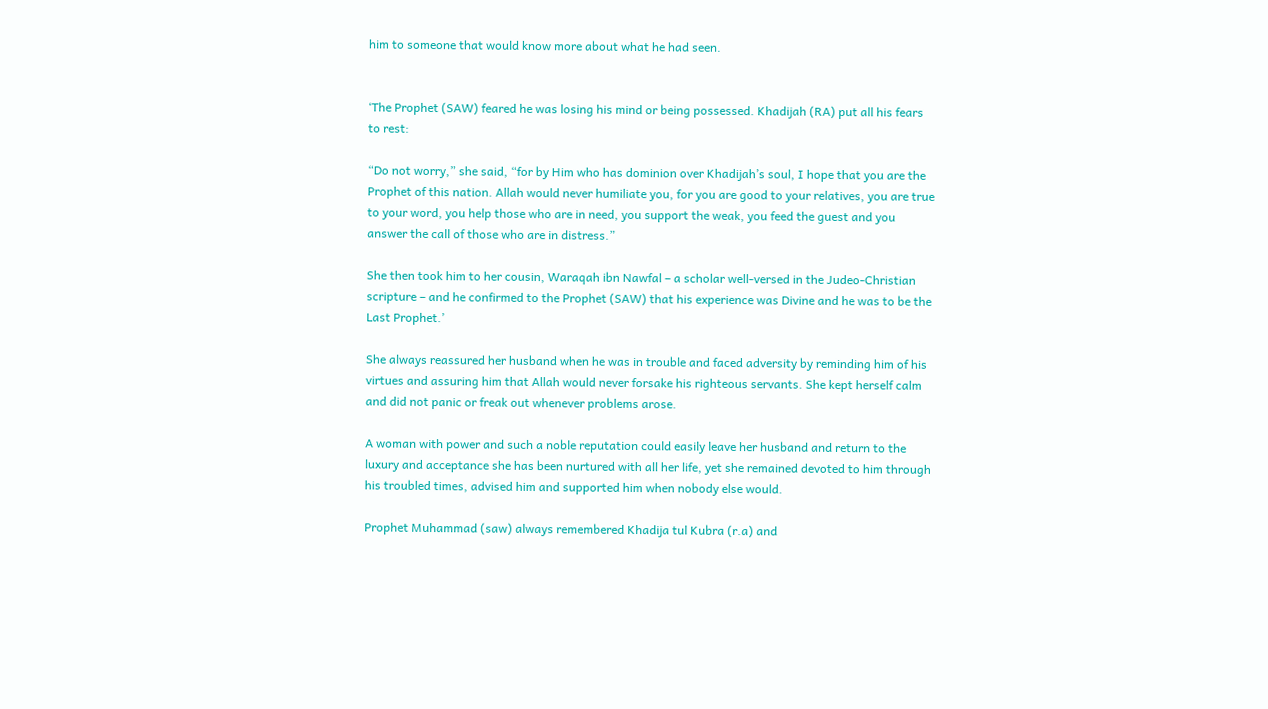him to someone that would know more about what he had seen.


‘The Prophet (SAW) feared he was losing his mind or being possessed. Khadijah (RA) put all his fears to rest:

“Do not worry,” she said, “for by Him who has dominion over Khadijah’s soul, I hope that you are the Prophet of this nation. Allah would never humiliate you, for you are good to your relatives, you are true to your word, you help those who are in need, you support the weak, you feed the guest and you answer the call of those who are in distress.”

She then took him to her cousin, Waraqah ibn Nawfal – a scholar well-versed in the Judeo-Christian scripture – and he confirmed to the Prophet (SAW) that his experience was Divine and he was to be the Last Prophet.’

She always reassured her husband when he was in trouble and faced adversity by reminding him of his virtues and assuring him that Allah would never forsake his righteous servants. She kept herself calm and did not panic or freak out whenever problems arose.

A woman with power and such a noble reputation could easily leave her husband and return to the luxury and acceptance she has been nurtured with all her life, yet she remained devoted to him through his troubled times, advised him and supported him when nobody else would.

Prophet Muhammad (saw) always remembered Khadija tul Kubra (r.a) and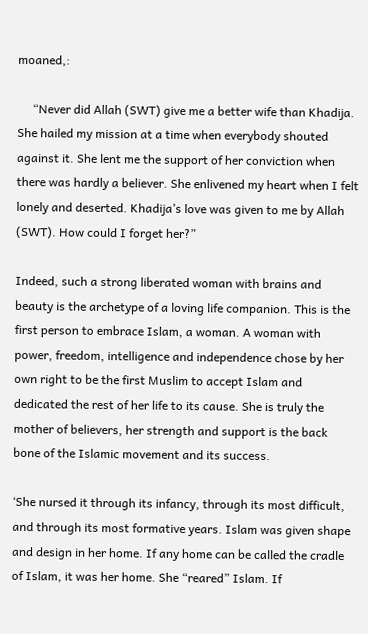moaned,:

     “Never did Allah (SWT) give me a better wife than Khadija. She hailed my mission at a time when everybody shouted against it. She lent me the support of her conviction when there was hardly a believer. She enlivened my heart when I felt lonely and deserted. Khadija’s love was given to me by Allah (SWT). How could I forget her?”

Indeed, such a strong liberated woman with brains and beauty is the archetype of a loving life companion. This is the first person to embrace Islam, a woman. A woman with power, freedom, intelligence and independence chose by her own right to be the first Muslim to accept Islam and dedicated the rest of her life to its cause. She is truly the mother of believers, her strength and support is the back bone of the Islamic movement and its success.

‘She nursed it through its infancy, through its most difficult, and through its most formative years. Islam was given shape and design in her home. If any home can be called the cradle of Islam, it was her home. She “reared” Islam. If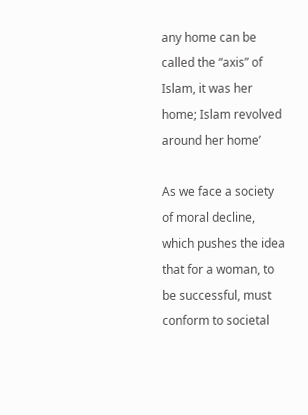any home can be called the “axis” of Islam, it was her home; Islam revolved around her home’

As we face a society of moral decline, which pushes the idea that for a woman, to be successful, must conform to societal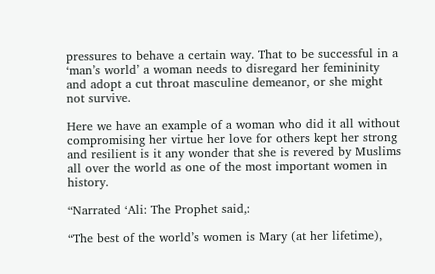pressures to behave a certain way. That to be successful in a ‘man’s world’ a woman needs to disregard her femininity and adopt a cut throat masculine demeanor, or she might not survive.

Here we have an example of a woman who did it all without compromising her virtue her love for others kept her strong and resilient is it any wonder that she is revered by Muslims all over the world as one of the most important women in history.

“Narrated ‘Ali: The Prophet said,:

“The best of the world’s women is Mary (at her lifetime),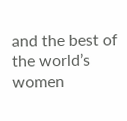and the best of the world’s women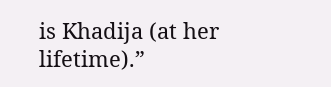is Khadija (at her lifetime).”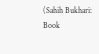(Sahih Bukhari: Book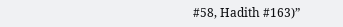#58, Hadith #163)”